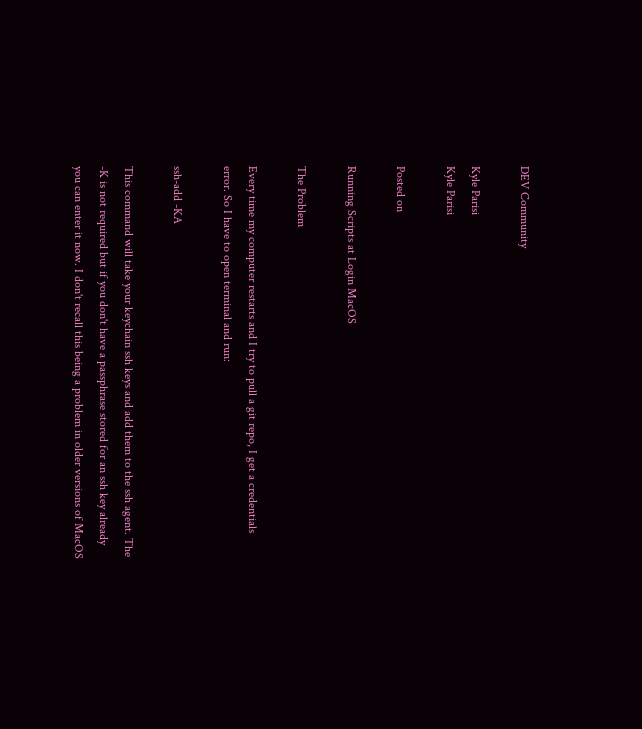DEV Community

Kyle Parisi
Kyle Parisi

Posted on

Running Scripts at Login MacOS

The Problem

Every time my computer restarts and I try to pull a git repo, I get a credentials error. So I have to open terminal and run:

ssh-add -KA

This command will take your keychain ssh keys and add them to the ssh agent. The -K is not required but if you don't have a passphrase stored for an ssh key already you can enter it now. I don't recall this being a problem in older versions of MacOS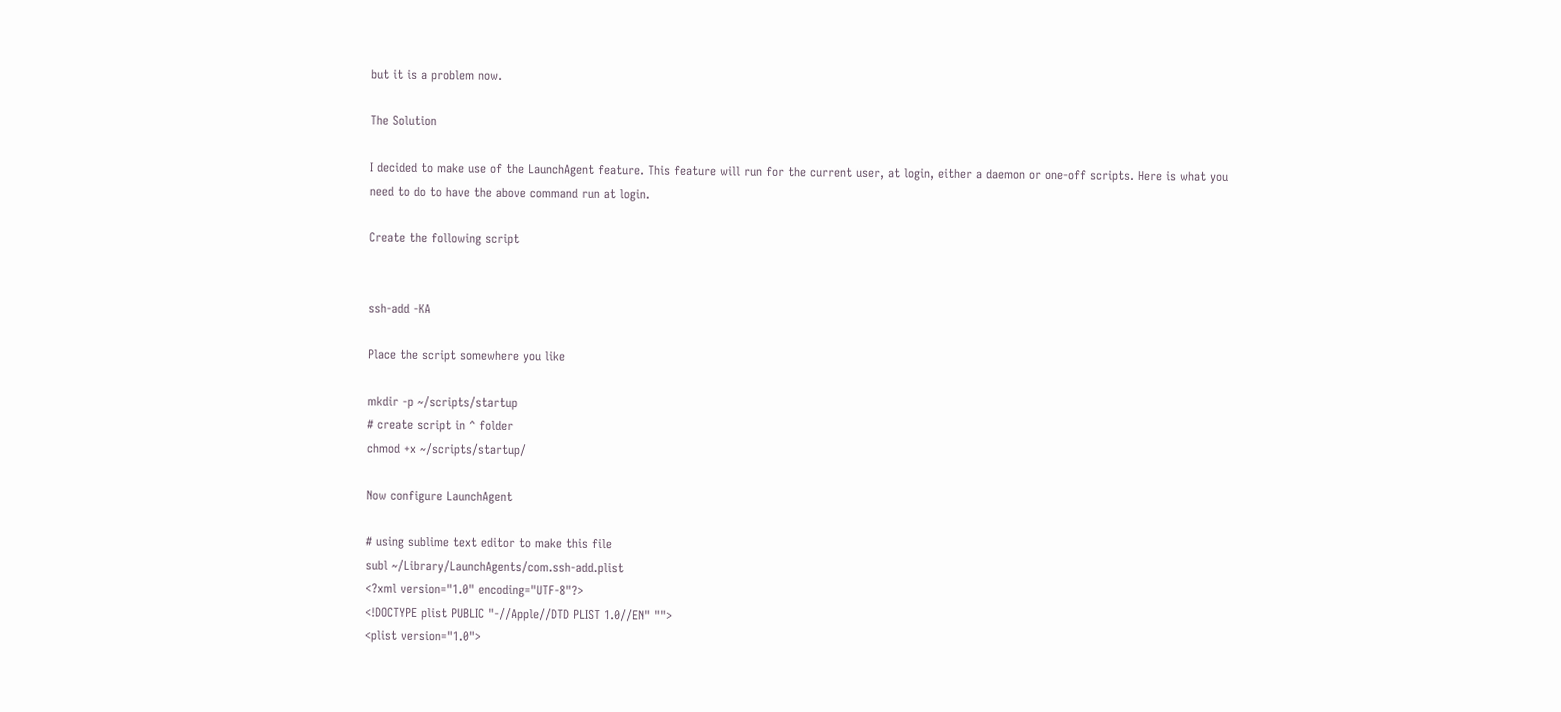but it is a problem now.

The Solution

I decided to make use of the LaunchAgent feature. This feature will run for the current user, at login, either a daemon or one-off scripts. Here is what you need to do to have the above command run at login.

Create the following script


ssh-add -KA

Place the script somewhere you like

mkdir -p ~/scripts/startup
# create script in ^ folder
chmod +x ~/scripts/startup/

Now configure LaunchAgent

# using sublime text editor to make this file
subl ~/Library/LaunchAgents/com.ssh-add.plist
<?xml version="1.0" encoding="UTF-8"?>
<!DOCTYPE plist PUBLIC "-//Apple//DTD PLIST 1.0//EN" "">
<plist version="1.0">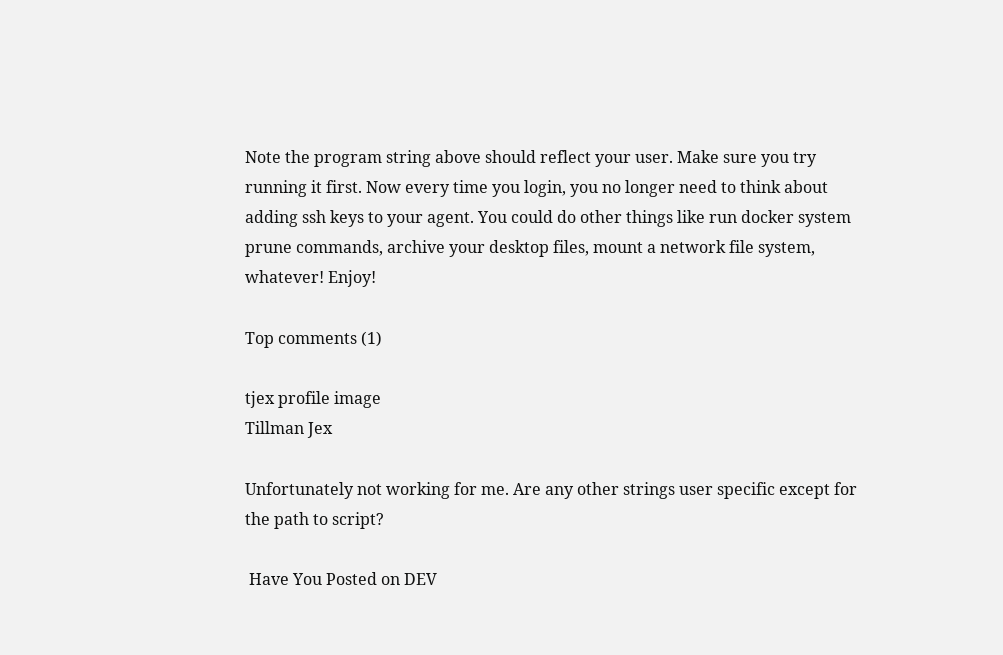Note the program string above should reflect your user. Make sure you try running it first. Now every time you login, you no longer need to think about adding ssh keys to your agent. You could do other things like run docker system prune commands, archive your desktop files, mount a network file system, whatever! Enjoy!

Top comments (1)

tjex profile image
Tillman Jex

Unfortunately not working for me. Are any other strings user specific except for the path to script?

 Have You Posted on DEV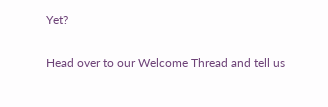Yet?

Head over to our Welcome Thread and tell us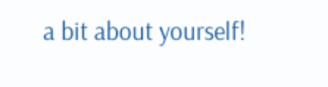a bit about yourself!